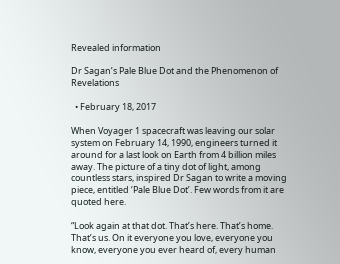Revealed information

Dr Sagan’s Pale Blue Dot and the Phenomenon of Revelations

  • February 18, 2017

When Voyager 1 spacecraft was leaving our solar system on February 14, 1990, engineers turned it around for a last look on Earth from 4 billion miles away. The picture of a tiny dot of light, among countless stars, inspired Dr Sagan to write a moving piece, entitled ‘Pale Blue Dot’. Few words from it are quoted here.

“Look again at that dot. That’s here. That’s home. That’s us. On it everyone you love, everyone you know, everyone you ever heard of, every human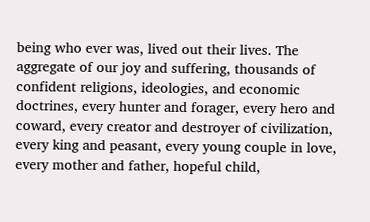being who ever was, lived out their lives. The aggregate of our joy and suffering, thousands of confident religions, ideologies, and economic doctrines, every hunter and forager, every hero and coward, every creator and destroyer of civilization, every king and peasant, every young couple in love, every mother and father, hopeful child,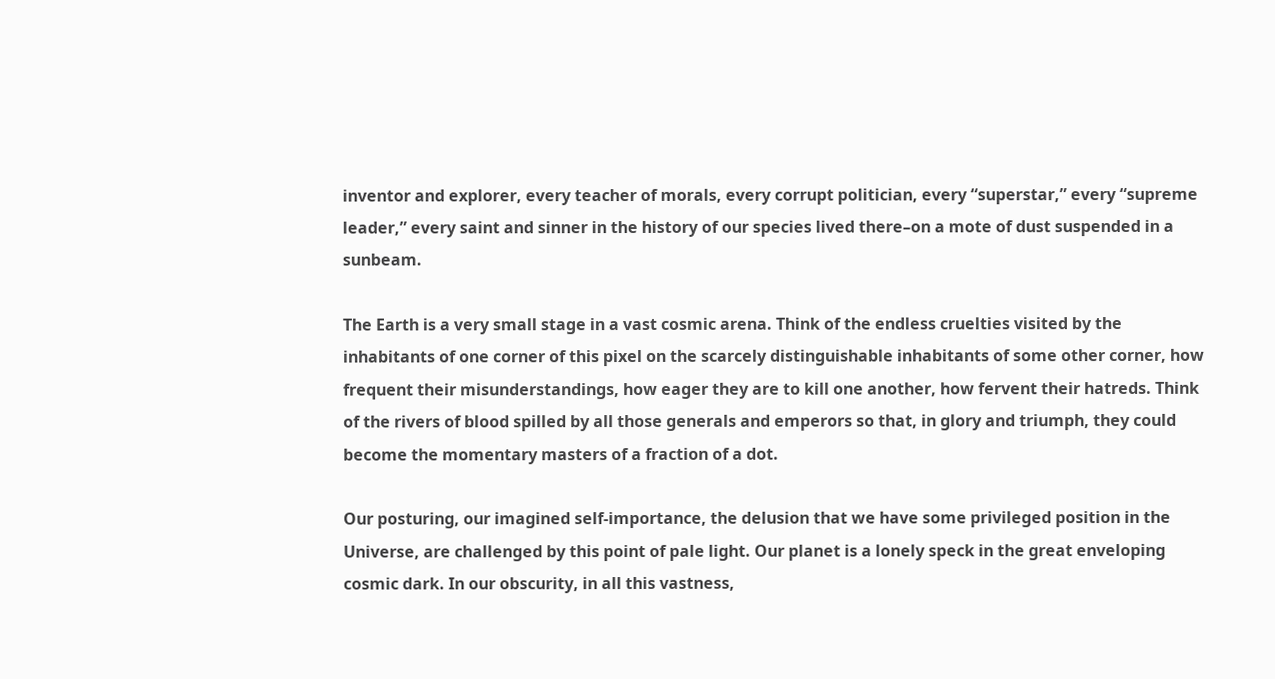inventor and explorer, every teacher of morals, every corrupt politician, every “superstar,” every “supreme leader,” every saint and sinner in the history of our species lived there–on a mote of dust suspended in a sunbeam.

The Earth is a very small stage in a vast cosmic arena. Think of the endless cruelties visited by the inhabitants of one corner of this pixel on the scarcely distinguishable inhabitants of some other corner, how frequent their misunderstandings, how eager they are to kill one another, how fervent their hatreds. Think of the rivers of blood spilled by all those generals and emperors so that, in glory and triumph, they could become the momentary masters of a fraction of a dot.

Our posturing, our imagined self-importance, the delusion that we have some privileged position in the Universe, are challenged by this point of pale light. Our planet is a lonely speck in the great enveloping cosmic dark. In our obscurity, in all this vastness,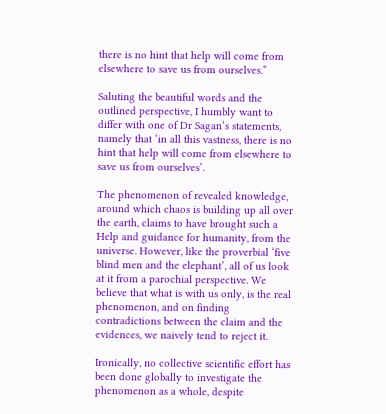there is no hint that help will come from elsewhere to save us from ourselves.”

Saluting the beautiful words and the outlined perspective, I humbly want to differ with one of Dr Sagan’s statements, namely that ‘in all this vastness, there is no hint that help will come from elsewhere to save us from ourselves’.

The phenomenon of revealed knowledge, around which chaos is building up all over the earth, claims to have brought such a Help and guidance for humanity, from the universe. However, like the proverbial ‘five blind men and the elephant’, all of us look at it from a parochial perspective. We believe that what is with us only, is the real phenomenon, and on finding contradictions between the claim and the evidences, we naively tend to reject it.

Ironically, no collective scientific effort has been done globally to investigate the phenomenon as a whole, despite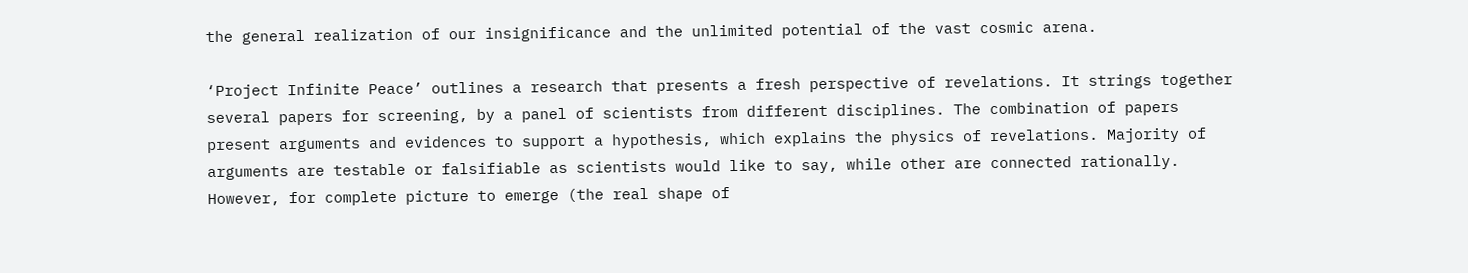the general realization of our insignificance and the unlimited potential of the vast cosmic arena.

‘Project Infinite Peace’ outlines a research that presents a fresh perspective of revelations. It strings together several papers for screening, by a panel of scientists from different disciplines. The combination of papers present arguments and evidences to support a hypothesis, which explains the physics of revelations. Majority of arguments are testable or falsifiable as scientists would like to say, while other are connected rationally. However, for complete picture to emerge (the real shape of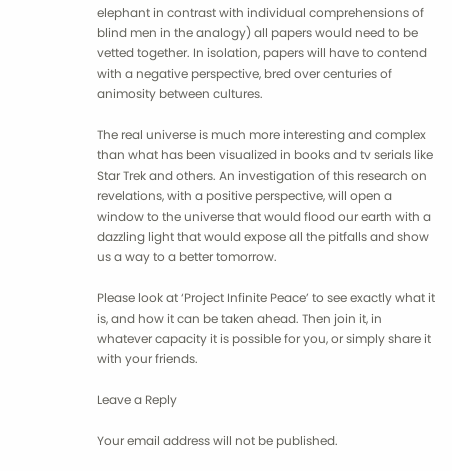elephant in contrast with individual comprehensions of blind men in the analogy) all papers would need to be vetted together. In isolation, papers will have to contend with a negative perspective, bred over centuries of animosity between cultures.

The real universe is much more interesting and complex than what has been visualized in books and tv serials like Star Trek and others. An investigation of this research on revelations, with a positive perspective, will open a window to the universe that would flood our earth with a dazzling light that would expose all the pitfalls and show us a way to a better tomorrow.

Please look at ‘Project Infinite Peace’ to see exactly what it is, and how it can be taken ahead. Then join it, in whatever capacity it is possible for you, or simply share it with your friends.

Leave a Reply

Your email address will not be published.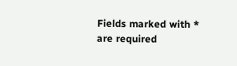Fields marked with * are required